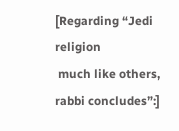[Regarding “Jedi religion
 much like others, rabbi concludes”:]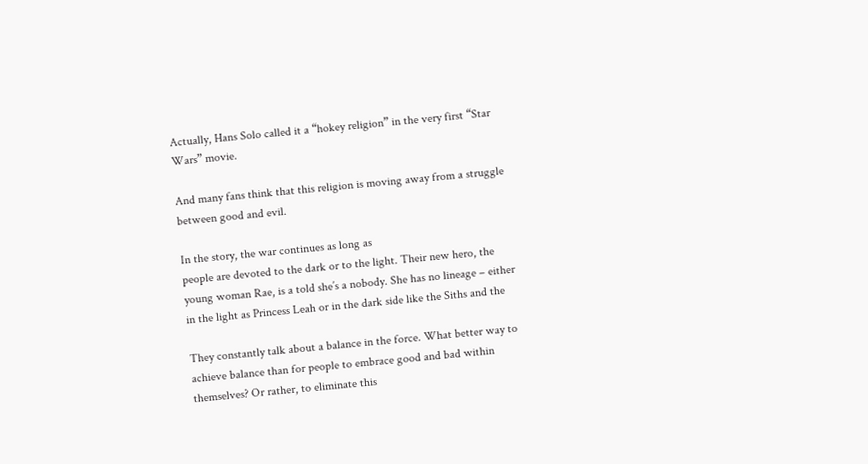Actually, Hans Solo called it a “hokey religion” in the very first “Star
Wars” movie.

And many fans think that this religion is moving away from a struggle
between good and evil.

In the story, the war continues as long as
people are devoted to the dark or to the light. Their new hero, the
young woman Rae, is a told she’s a nobody. She has no lineage – either
in the light as Princess Leah or in the dark side like the Siths and the

They constantly talk about a balance in the force. What better way to
achieve balance than for people to embrace good and bad within
themselves? Or rather, to eliminate this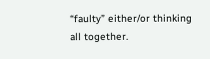“faulty” either/or thinking
all together.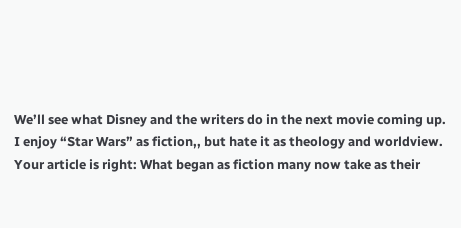We’ll see what Disney and the writers do in the next movie coming up.
I enjoy “Star Wars” as fiction,, but hate it as theology and worldview.
Your article is right: What began as fiction many now take as their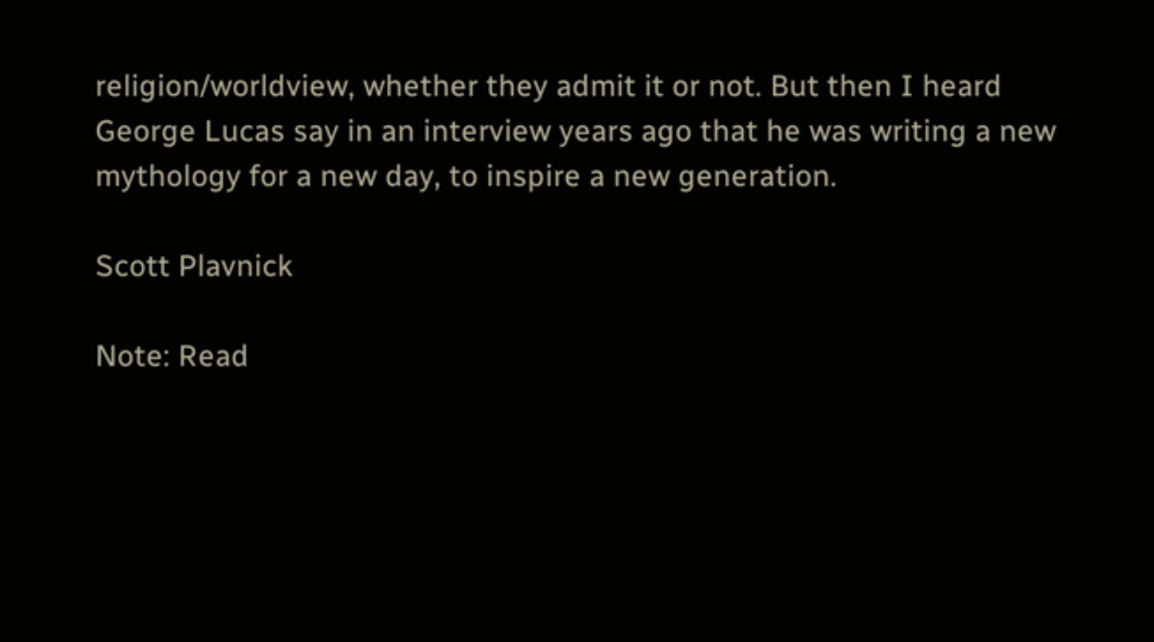religion/worldview, whether they admit it or not. But then I heard
George Lucas say in an interview years ago that he was writing a new
mythology for a new day, to inspire a new generation.

Scott Plavnick

Note: Read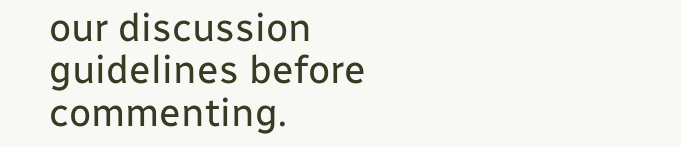our discussion guidelines before commenting.